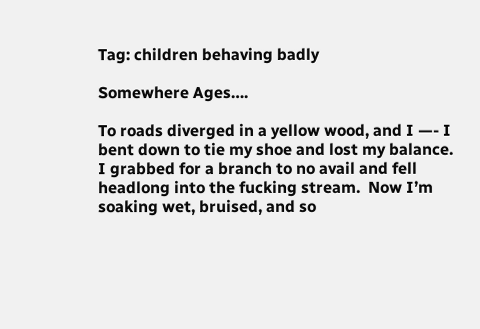Tag: children behaving badly

Somewhere Ages….

To roads diverged in a yellow wood, and I —- I bent down to tie my shoe and lost my balance.  I grabbed for a branch to no avail and fell headlong into the fucking stream.  Now I’m soaking wet, bruised, and so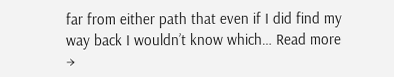far from either path that even if I did find my way back I wouldn’t know which… Read more →